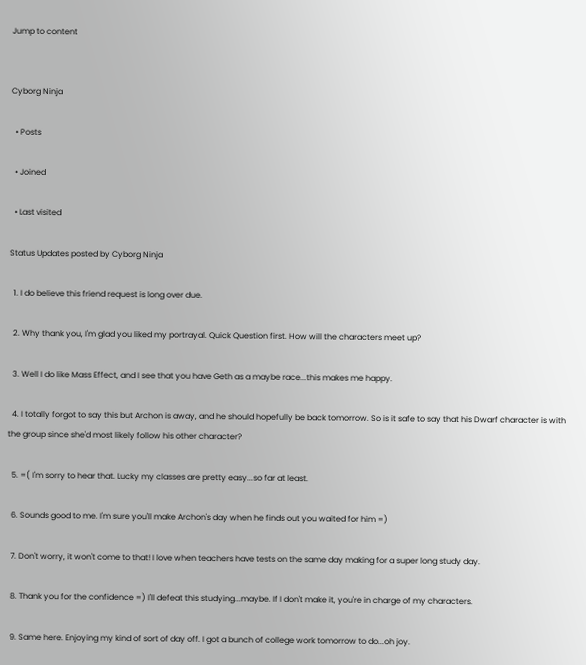Jump to content


Cyborg Ninja

  • Posts

  • Joined

  • Last visited

Status Updates posted by Cyborg Ninja

  1. I do believe this friend request is long over due.

  2. Why thank you, I'm glad you liked my portrayal. Quick Question first. How will the characters meet up?

  3. Well I do like Mass Effect, and I see that you have Geth as a maybe race...this makes me happy.

  4. I totally forgot to say this but Archon is away, and he should hopefully be back tomorrow. So is it safe to say that his Dwarf character is with the group since she'd most likely follow his other character?

  5. =( I'm sorry to hear that. Lucky my classes are pretty easy...so far at least.

  6. Sounds good to me. I'm sure you'll make Archon's day when he finds out you waited for him =)

  7. Don't worry, it won't come to that! I love when teachers have tests on the same day making for a super long study day.

  8. Thank you for the confidence =) I'll defeat this studying...maybe. If I don't make it, you're in charge of my characters.

  9. Same here. Enjoying my kind of sort of day off. I got a bunch of college work tomorrow to do...oh joy.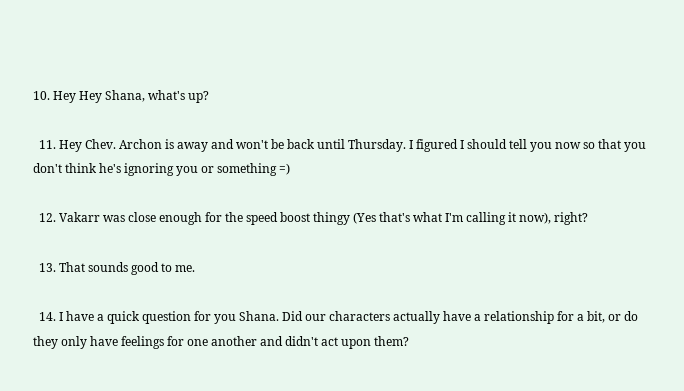10. Hey Hey Shana, what's up?

  11. Hey Chev. Archon is away and won't be back until Thursday. I figured I should tell you now so that you don't think he's ignoring you or something =)

  12. Vakarr was close enough for the speed boost thingy (Yes that's what I'm calling it now), right?

  13. That sounds good to me.

  14. I have a quick question for you Shana. Did our characters actually have a relationship for a bit, or do they only have feelings for one another and didn't act upon them?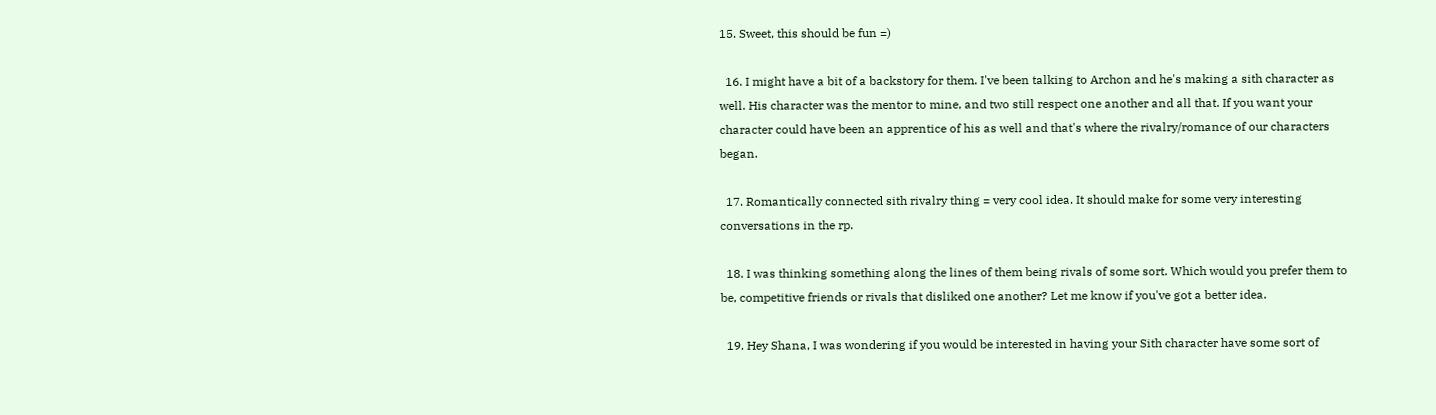15. Sweet, this should be fun =)

  16. I might have a bit of a backstory for them. I've been talking to Archon and he's making a sith character as well. His character was the mentor to mine, and two still respect one another and all that. If you want your character could have been an apprentice of his as well and that's where the rivalry/romance of our characters began.

  17. Romantically connected sith rivalry thing = very cool idea. It should make for some very interesting conversations in the rp.

  18. I was thinking something along the lines of them being rivals of some sort. Which would you prefer them to be, competitive friends or rivals that disliked one another? Let me know if you've got a better idea.

  19. Hey Shana, I was wondering if you would be interested in having your Sith character have some sort of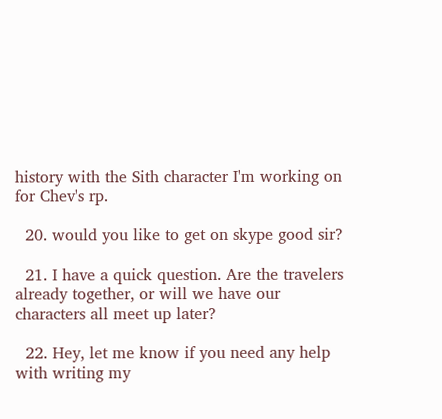history with the Sith character I'm working on for Chev's rp.

  20. would you like to get on skype good sir?

  21. I have a quick question. Are the travelers already together, or will we have our characters all meet up later?

  22. Hey, let me know if you need any help with writing my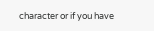character or if you have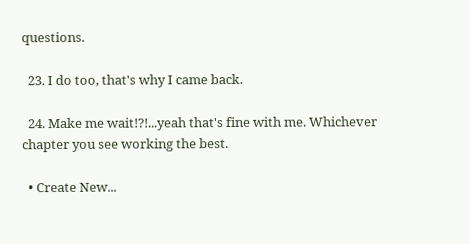questions.

  23. I do too, that's why I came back.

  24. Make me wait!?!...yeah that's fine with me. Whichever chapter you see working the best.

  • Create New...